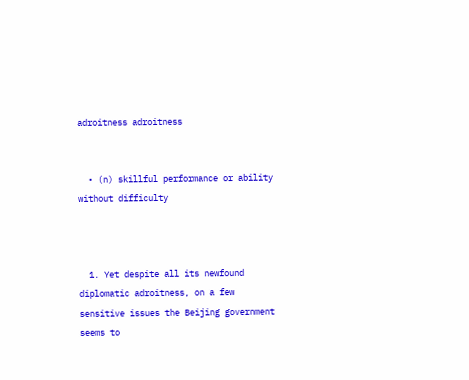adroitness adroitness


  • (n) skillful performance or ability without difficulty



  1. Yet despite all its newfound diplomatic adroitness, on a few sensitive issues the Beijing government seems to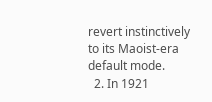revert instinctively to its Maoist-era default mode.
  2. In 1921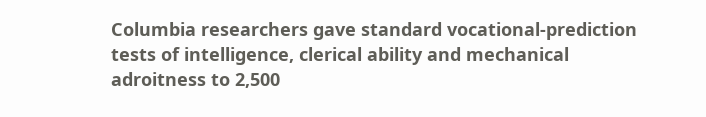Columbia researchers gave standard vocational-prediction tests of intelligence, clerical ability and mechanical adroitness to 2,500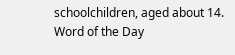schoolchildren, aged about 14.
Word of the Day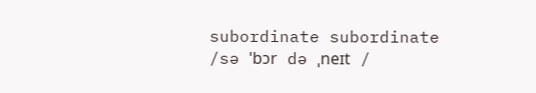subordinate subordinate
/sə ˈbɔr də ˌneɪt /